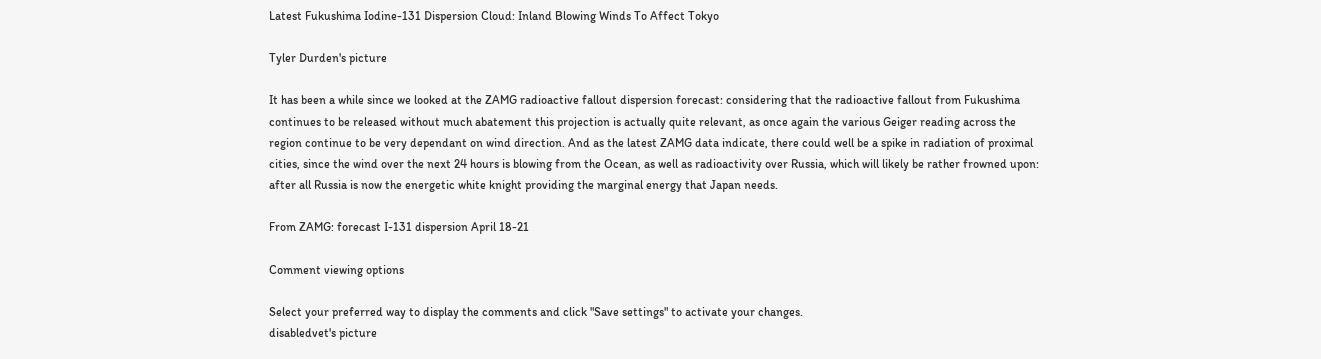Latest Fukushima Iodine-131 Dispersion Cloud: Inland Blowing Winds To Affect Tokyo

Tyler Durden's picture

It has been a while since we looked at the ZAMG radioactive fallout dispersion forecast: considering that the radioactive fallout from Fukushima continues to be released without much abatement this projection is actually quite relevant, as once again the various Geiger reading across the region continue to be very dependant on wind direction. And as the latest ZAMG data indicate, there could well be a spike in radiation of proximal cities, since the wind over the next 24 hours is blowing from the Ocean, as well as radioactivity over Russia, which will likely be rather frowned upon: after all Russia is now the energetic white knight providing the marginal energy that Japan needs.

From ZAMG: forecast I-131 dispersion April 18-21

Comment viewing options

Select your preferred way to display the comments and click "Save settings" to activate your changes.
disabledvet's picture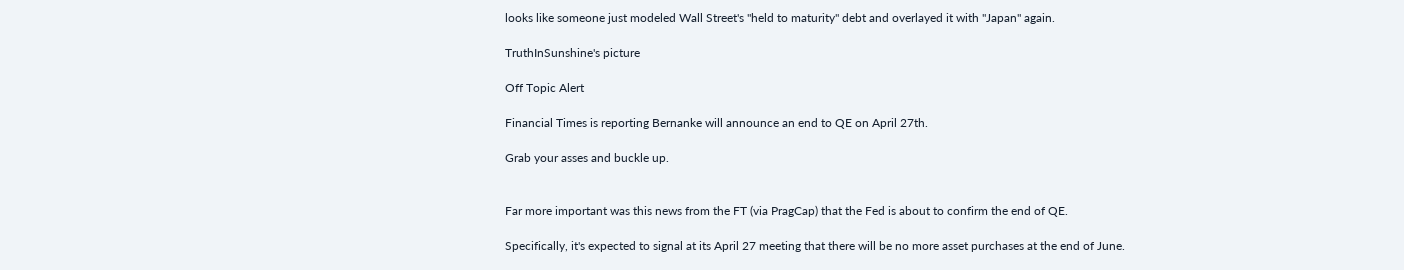looks like someone just modeled Wall Street's "held to maturity" debt and overlayed it with "Japan" again.

TruthInSunshine's picture

Off Topic Alert

Financial Times is reporting Bernanke will announce an end to QE on April 27th.

Grab your asses and buckle up.


Far more important was this news from the FT (via PragCap) that the Fed is about to confirm the end of QE.

Specifically, it's expected to signal at its April 27 meeting that there will be no more asset purchases at the end of June.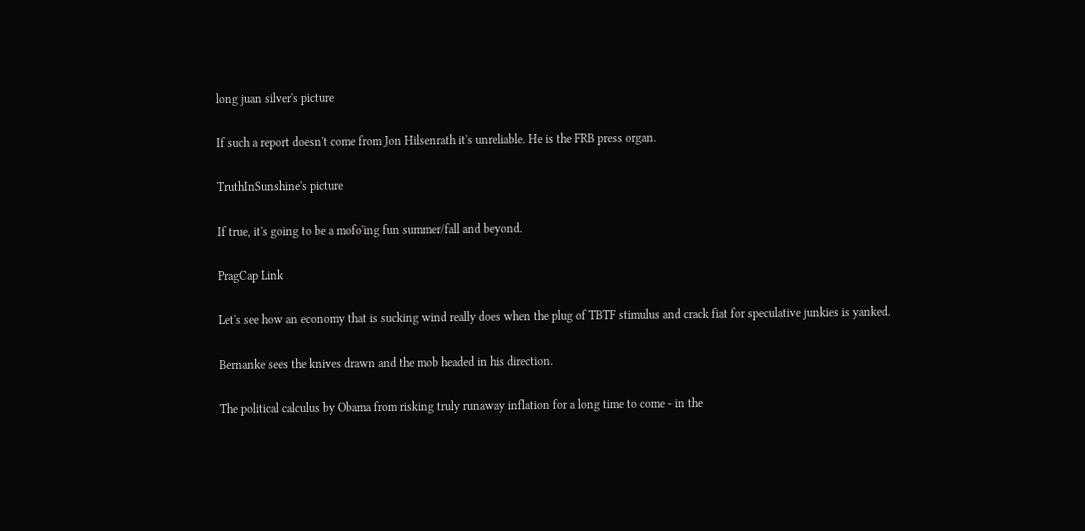long juan silver's picture

If such a report doesn't come from Jon Hilsenrath it's unreliable. He is the FRB press organ.

TruthInSunshine's picture

If true, it's going to be a mofo'ing fun summer/fall and beyond.

PragCap Link

Let's see how an economy that is sucking wind really does when the plug of TBTF stimulus and crack fiat for speculative junkies is yanked.

Bernanke sees the knives drawn and the mob headed in his direction.

The political calculus by Obama from risking truly runaway inflation for a long time to come - in the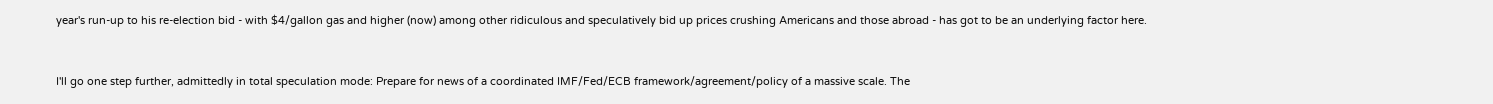year's run-up to his re-election bid - with $4/gallon gas and higher (now) among other ridiculous and speculatively bid up prices crushing Americans and those abroad - has got to be an underlying factor here.


I'll go one step further, admittedly in total speculation mode: Prepare for news of a coordinated IMF/Fed/ECB framework/agreement/policy of a massive scale. The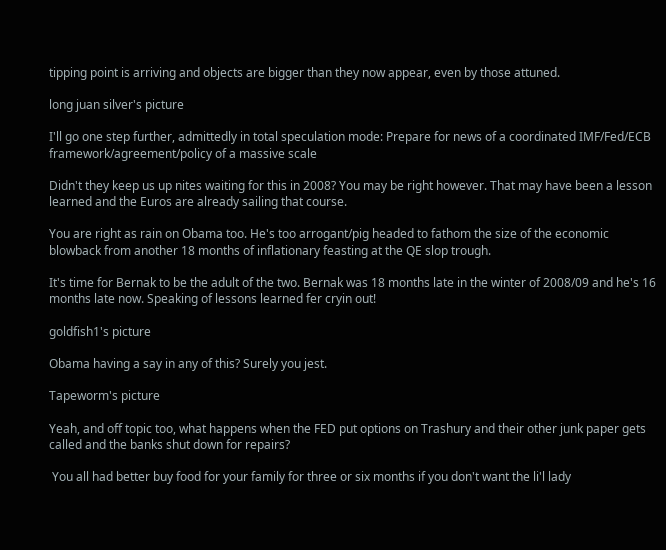tipping point is arriving and objects are bigger than they now appear, even by those attuned.

long juan silver's picture

I'll go one step further, admittedly in total speculation mode: Prepare for news of a coordinated IMF/Fed/ECB framework/agreement/policy of a massive scale

Didn't they keep us up nites waiting for this in 2008? You may be right however. That may have been a lesson learned and the Euros are already sailing that course.

You are right as rain on Obama too. He's too arrogant/pig headed to fathom the size of the economic blowback from another 18 months of inflationary feasting at the QE slop trough.

It's time for Bernak to be the adult of the two. Bernak was 18 months late in the winter of 2008/09 and he's 16 months late now. Speaking of lessons learned fer cryin out!

goldfish1's picture

Obama having a say in any of this? Surely you jest.

Tapeworm's picture

Yeah, and off topic too, what happens when the FED put options on Trashury and their other junk paper gets called and the banks shut down for repairs?

 You all had better buy food for your family for three or six months if you don't want the li'l lady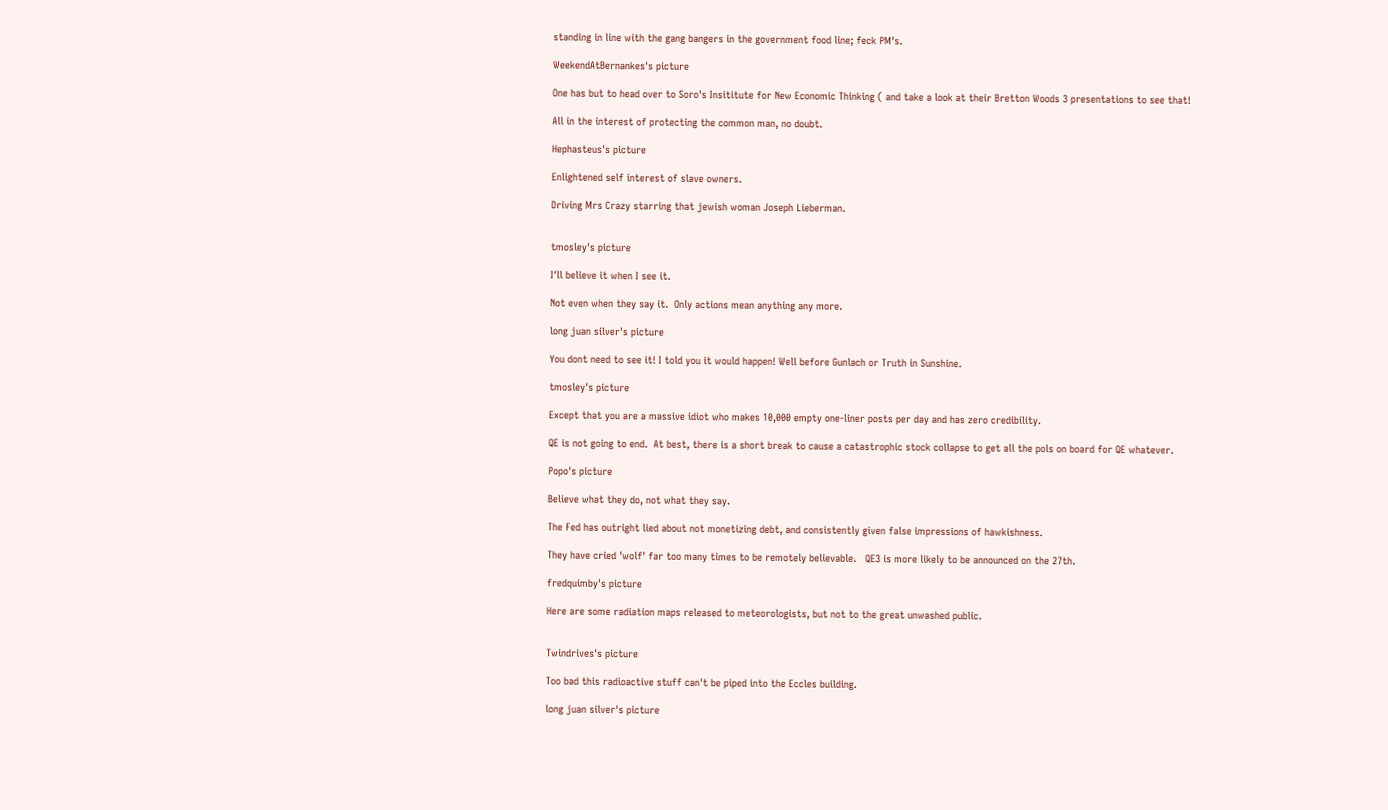standing in line with the gang bangers in the government food line; feck PM's.

WeekendAtBernankes's picture

One has but to head over to Soro's Insititute for New Economic Thinking ( and take a look at their Bretton Woods 3 presentations to see that!

All in the interest of protecting the common man, no doubt.

Hephasteus's picture

Enlightened self interest of slave owners.

Driving Mrs Crazy starring that jewish woman Joseph Lieberman.


tmosley's picture

I'll believe it when I see it.

Not even when they say it.  Only actions mean anything any more.

long juan silver's picture

You dont need to see it! I told you it would happen! Well before Gunlach or Truth in Sunshine.

tmosley's picture

Except that you are a massive idiot who makes 10,000 empty one-liner posts per day and has zero credibility.

QE is not going to end.  At best, there is a short break to cause a catastrophic stock collapse to get all the pols on board for QE whatever.

Popo's picture

Believe what they do, not what they say.

The Fed has outright lied about not monetizing debt, and consistently given false impressions of hawkishness.

They have cried 'wolf' far too many times to be remotely believable.   QE3 is more likely to be announced on the 27th.

fredquimby's picture

Here are some radiation maps released to meteorologists, but not to the great unwashed public.


Twindrives's picture

Too bad this radioactive stuff can't be piped into the Eccles building.

long juan silver's picture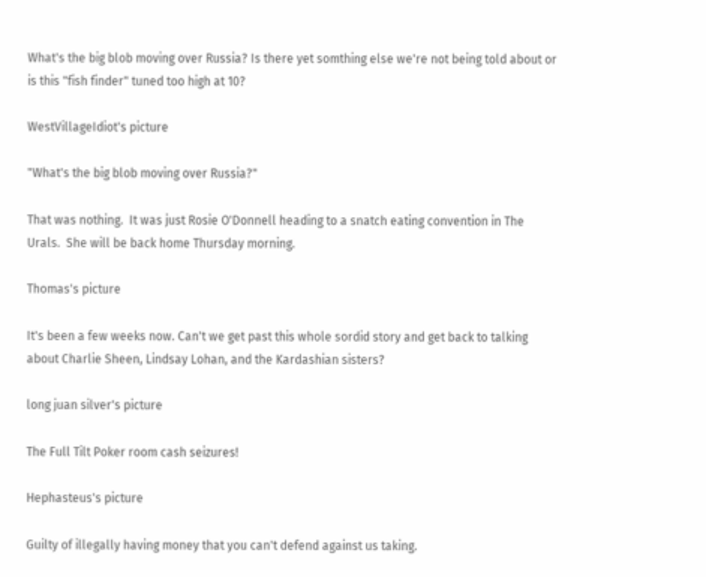What's the big blob moving over Russia? Is there yet somthing else we're not being told about or is this "fish finder" tuned too high at 10?

WestVillageIdiot's picture

"What's the big blob moving over Russia?"

That was nothing.  It was just Rosie O'Donnell heading to a snatch eating convention in The Urals.  She will be back home Thursday morning.

Thomas's picture

It's been a few weeks now. Can't we get past this whole sordid story and get back to talking about Charlie Sheen, Lindsay Lohan, and the Kardashian sisters?

long juan silver's picture

The Full Tilt Poker room cash seizures!

Hephasteus's picture

Guilty of illegally having money that you can't defend against us taking.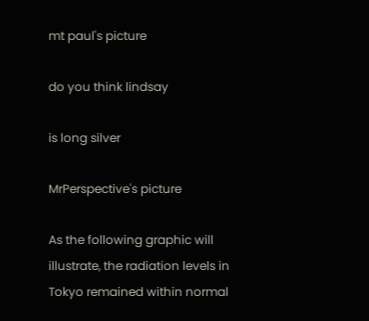mt paul's picture

do you think lindsay

is long silver

MrPerspective's picture

As the following graphic will illustrate, the radiation levels in Tokyo remained within normal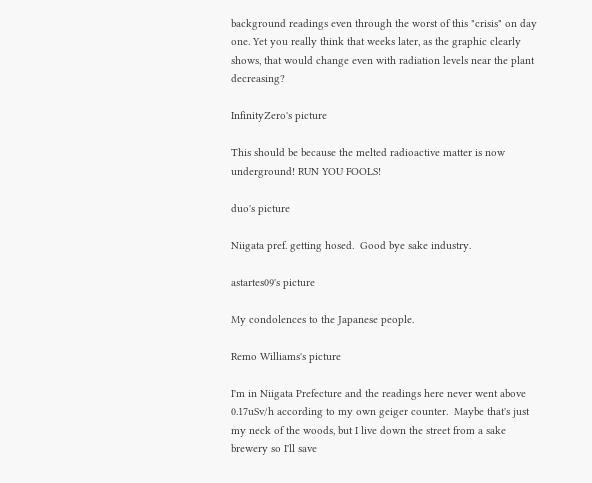background readings even through the worst of this "crisis" on day one. Yet you really think that weeks later, as the graphic clearly shows, that would change even with radiation levels near the plant decreasing?

InfinityZero's picture

This should be because the melted radioactive matter is now underground! RUN YOU FOOLS!

duo's picture

Niigata pref. getting hosed.  Good bye sake industry.

astartes09's picture

My condolences to the Japanese people.

Remo Williams's picture

I'm in Niigata Prefecture and the readings here never went above 0.17uSv/h according to my own geiger counter.  Maybe that's just my neck of the woods, but I live down the street from a sake brewery so I'll save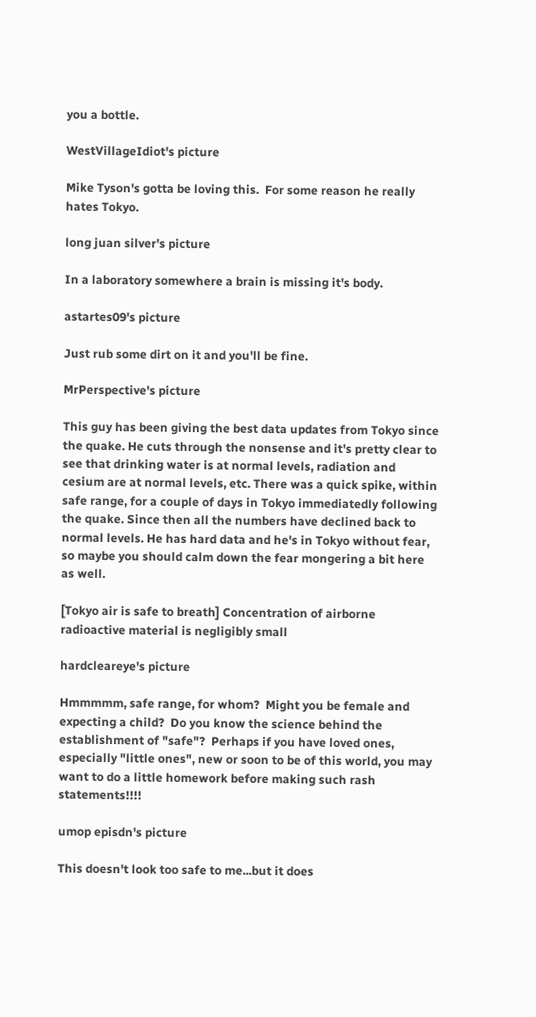you a bottle.

WestVillageIdiot's picture

Mike Tyson's gotta be loving this.  For some reason he really hates Tokyo.

long juan silver's picture

In a laboratory somewhere a brain is missing it's body.

astartes09's picture

Just rub some dirt on it and you'll be fine.

MrPerspective's picture

This guy has been giving the best data updates from Tokyo since the quake. He cuts through the nonsense and it's pretty clear to see that drinking water is at normal levels, radiation and cesium are at normal levels, etc. There was a quick spike, within safe range, for a couple of days in Tokyo immediatedly following the quake. Since then all the numbers have declined back to normal levels. He has hard data and he's in Tokyo without fear, so maybe you should calm down the fear mongering a bit here as well.

[Tokyo air is safe to breath] Concentration of airborne radioactive material is negligibly small

hardcleareye's picture

Hmmmmm, safe range, for whom?  Might you be female and expecting a child?  Do you know the science behind the establishment of "safe"?  Perhaps if you have loved ones, especially "little ones", new or soon to be of this world, you may want to do a little homework before making such rash statements!!!!

umop episdn's picture

This doesn't look too safe to me...but it does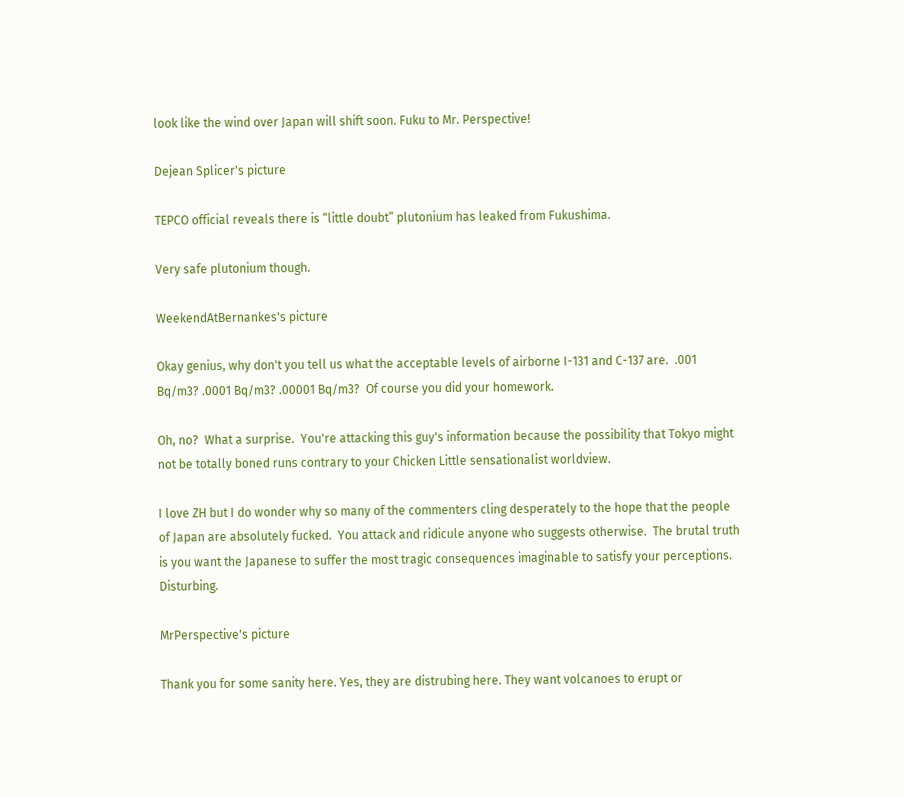look like the wind over Japan will shift soon. Fuku to Mr. Perspective!

Dejean Splicer's picture

TEPCO official reveals there is “little doubt” plutonium has leaked from Fukushima.

Very safe plutonium though.

WeekendAtBernankes's picture

Okay genius, why don't you tell us what the acceptable levels of airborne I-131 and C-137 are.  .001 Bq/m3? .0001 Bq/m3? .00001 Bq/m3?  Of course you did your homework.

Oh, no?  What a surprise.  You're attacking this guy's information because the possibility that Tokyo might not be totally boned runs contrary to your Chicken Little sensationalist worldview.

I love ZH but I do wonder why so many of the commenters cling desperately to the hope that the people of Japan are absolutely fucked.  You attack and ridicule anyone who suggests otherwise.  The brutal truth is you want the Japanese to suffer the most tragic consequences imaginable to satisfy your perceptions.  Disturbing.

MrPerspective's picture

Thank you for some sanity here. Yes, they are distrubing here. They want volcanoes to erupt or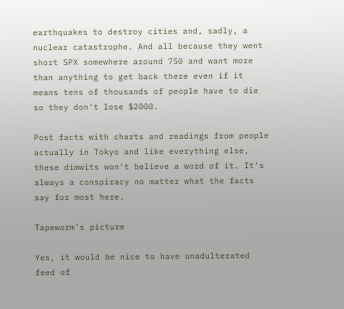earthquakes to destroy cities and, sadly, a nuclear catastrophe. And all because they went short SPX somewhere around 750 and want more than anything to get back there even if it means tens of thousands of people have to die so they don't lose $2000.

Post facts with charts and readings from people actually in Tokyo and like everything else, these dimwits won't believe a word of it. It's always a conspiracy no matter what the facts say for most here.

Tapeworm's picture

Yes, it would be nice to have unadulterated feed of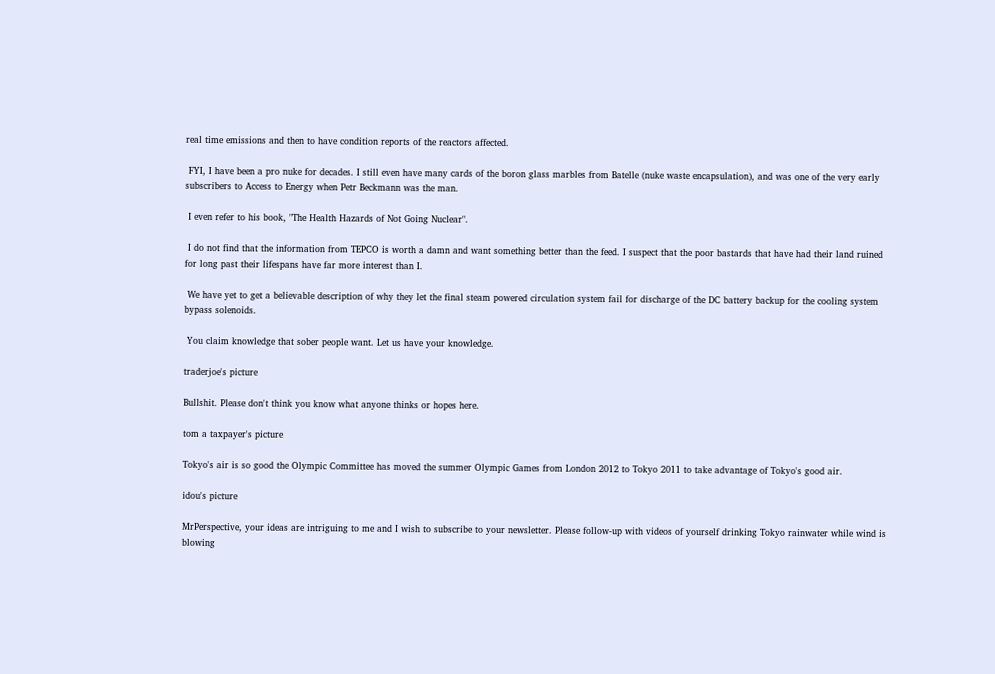real time emissions and then to have condition reports of the reactors affected.

 FYI, I have been a pro nuke for decades. I still even have many cards of the boron glass marbles from Batelle (nuke waste encapsulation), and was one of the very early subscribers to Access to Energy when Petr Beckmann was the man.

 I even refer to his book, "The Health Hazards of Not Going Nuclear".

 I do not find that the information from TEPCO is worth a damn and want something better than the feed. I suspect that the poor bastards that have had their land ruined for long past their lifespans have far more interest than I.

 We have yet to get a believable description of why they let the final steam powered circulation system fail for discharge of the DC battery backup for the cooling system bypass solenoids.

 You claim knowledge that sober people want. Let us have your knowledge.

traderjoe's picture

Bullshit. Please don't think you know what anyone thinks or hopes here.

tom a taxpayer's picture

Tokyo's air is so good the Olympic Committee has moved the summer Olympic Games from London 2012 to Tokyo 2011 to take advantage of Tokyo's good air.

idou's picture

MrPerspective, your ideas are intriguing to me and I wish to subscribe to your newsletter. Please follow-up with videos of yourself drinking Tokyo rainwater while wind is blowing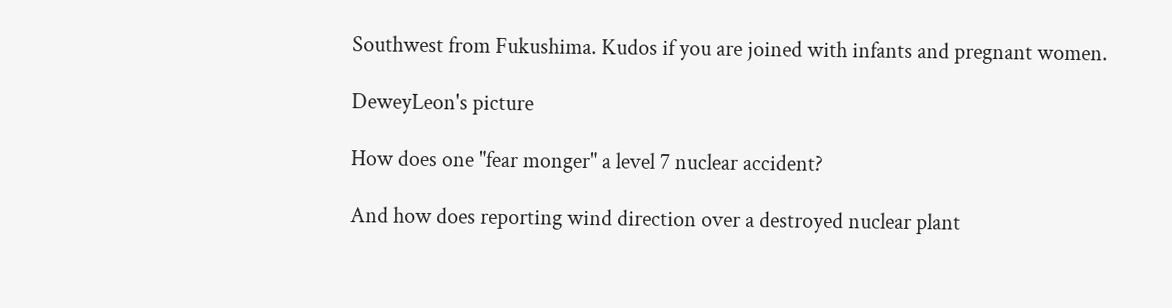Southwest from Fukushima. Kudos if you are joined with infants and pregnant women.

DeweyLeon's picture

How does one "fear monger" a level 7 nuclear accident?

And how does reporting wind direction over a destroyed nuclear plant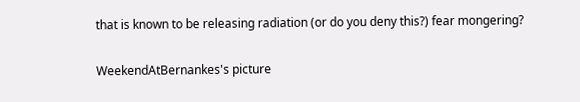that is known to be releasing radiation (or do you deny this?) fear mongering?

WeekendAtBernankes's picture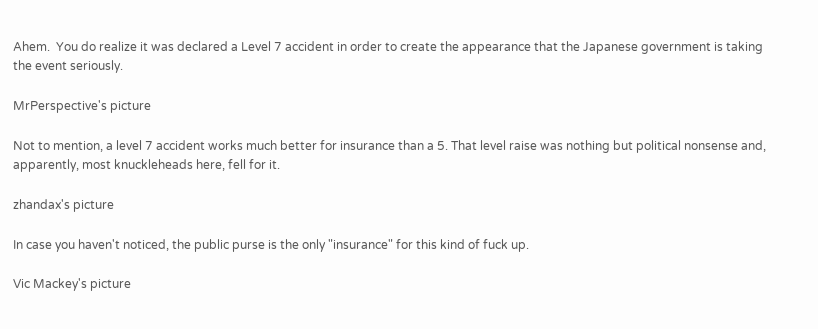Ahem.  You do realize it was declared a Level 7 accident in order to create the appearance that the Japanese government is taking the event seriously.

MrPerspective's picture

Not to mention, a level 7 accident works much better for insurance than a 5. That level raise was nothing but political nonsense and, apparently, most knuckleheads here, fell for it.

zhandax's picture

In case you haven't noticed, the public purse is the only "insurance" for this kind of fuck up.

Vic Mackey's picture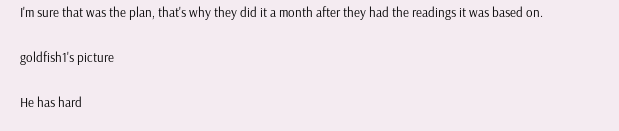I'm sure that was the plan, that's why they did it a month after they had the readings it was based on.

goldfish1's picture

He has hard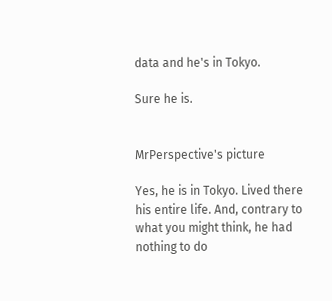data and he's in Tokyo.

Sure he is.


MrPerspective's picture

Yes, he is in Tokyo. Lived there his entire life. And, contrary to what you might think, he had nothing to do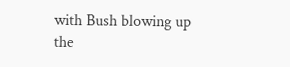with Bush blowing up the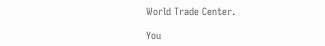World Trade Center.

You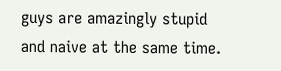guys are amazingly stupid and naive at the same time.